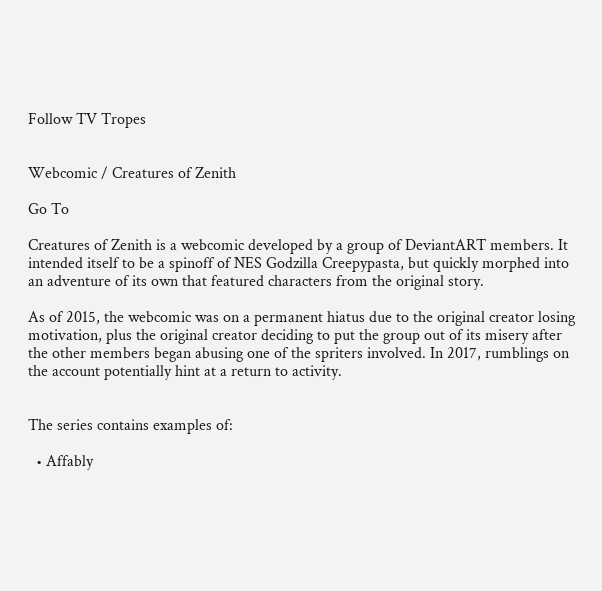Follow TV Tropes


Webcomic / Creatures of Zenith

Go To

Creatures of Zenith is a webcomic developed by a group of DeviantART members. It intended itself to be a spinoff of NES Godzilla Creepypasta, but quickly morphed into an adventure of its own that featured characters from the original story.

As of 2015, the webcomic was on a permanent hiatus due to the original creator losing motivation, plus the original creator deciding to put the group out of its misery after the other members began abusing one of the spriters involved. In 2017, rumblings on the account potentially hint at a return to activity.


The series contains examples of:

  • Affably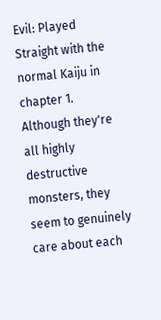Evil: Played Straight with the normal Kaiju in chapter 1. Although they're all highly destructive monsters, they seem to genuinely care about each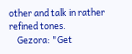other and talk in rather refined tones.
    Gezora: "Get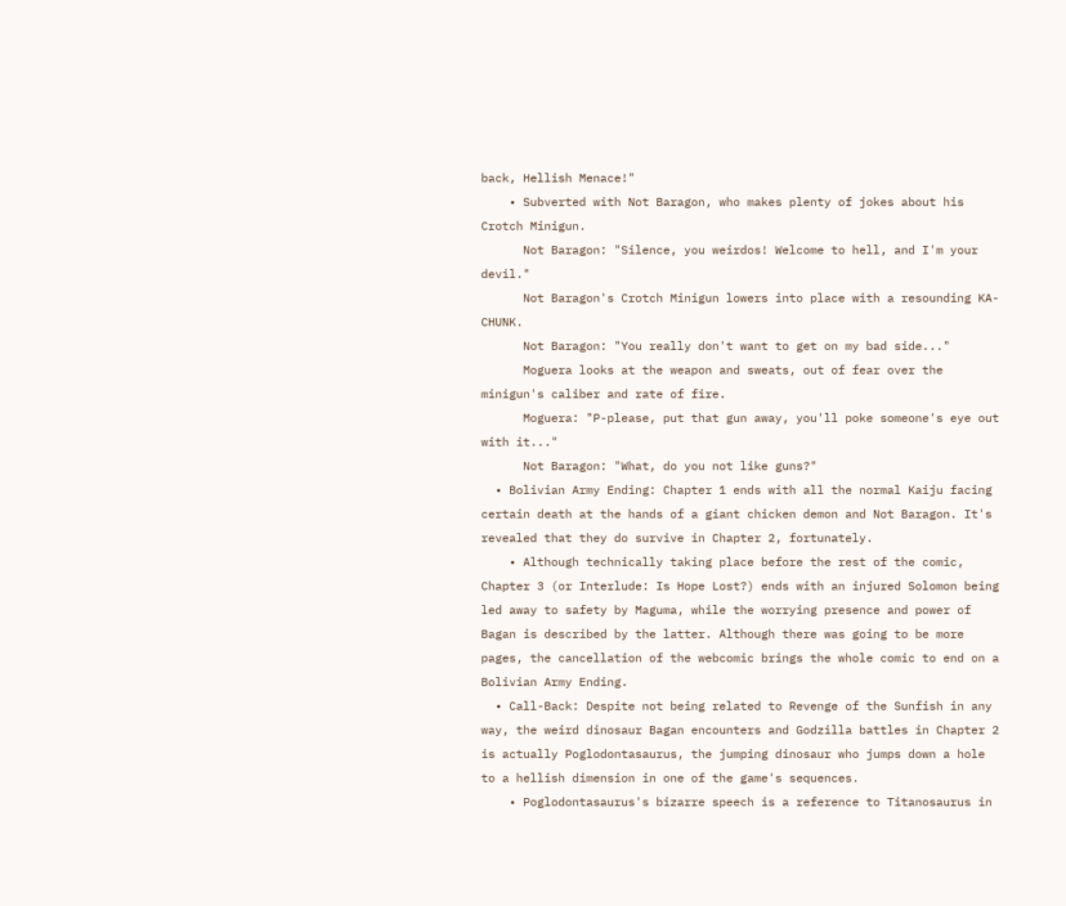back, Hellish Menace!"
    • Subverted with Not Baragon, who makes plenty of jokes about his Crotch Minigun.
      Not Baragon: "Silence, you weirdos! Welcome to hell, and I'm your devil."
      Not Baragon's Crotch Minigun lowers into place with a resounding KA-CHUNK.
      Not Baragon: "You really don't want to get on my bad side..."
      Moguera looks at the weapon and sweats, out of fear over the minigun's caliber and rate of fire.
      Moguera: "P-please, put that gun away, you'll poke someone's eye out with it..."
      Not Baragon: "What, do you not like guns?"
  • Bolivian Army Ending: Chapter 1 ends with all the normal Kaiju facing certain death at the hands of a giant chicken demon and Not Baragon. It's revealed that they do survive in Chapter 2, fortunately.
    • Although technically taking place before the rest of the comic, Chapter 3 (or Interlude: Is Hope Lost?) ends with an injured Solomon being led away to safety by Maguma, while the worrying presence and power of Bagan is described by the latter. Although there was going to be more pages, the cancellation of the webcomic brings the whole comic to end on a Bolivian Army Ending.
  • Call-Back: Despite not being related to Revenge of the Sunfish in any way, the weird dinosaur Bagan encounters and Godzilla battles in Chapter 2 is actually Poglodontasaurus, the jumping dinosaur who jumps down a hole to a hellish dimension in one of the game's sequences.
    • Poglodontasaurus's bizarre speech is a reference to Titanosaurus in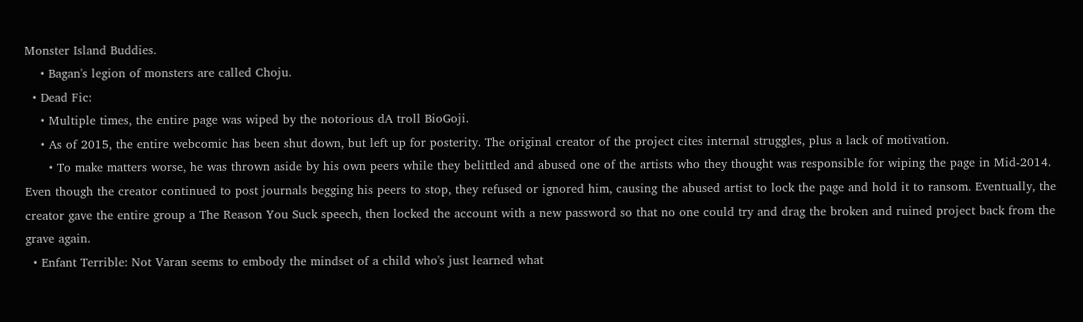Monster Island Buddies.
    • Bagan's legion of monsters are called Choju.
  • Dead Fic:
    • Multiple times, the entire page was wiped by the notorious dA troll BioGoji.
    • As of 2015, the entire webcomic has been shut down, but left up for posterity. The original creator of the project cites internal struggles, plus a lack of motivation.
      • To make matters worse, he was thrown aside by his own peers while they belittled and abused one of the artists who they thought was responsible for wiping the page in Mid-2014. Even though the creator continued to post journals begging his peers to stop, they refused or ignored him, causing the abused artist to lock the page and hold it to ransom. Eventually, the creator gave the entire group a The Reason You Suck speech, then locked the account with a new password so that no one could try and drag the broken and ruined project back from the grave again.
  • Enfant Terrible: Not Varan seems to embody the mindset of a child who's just learned what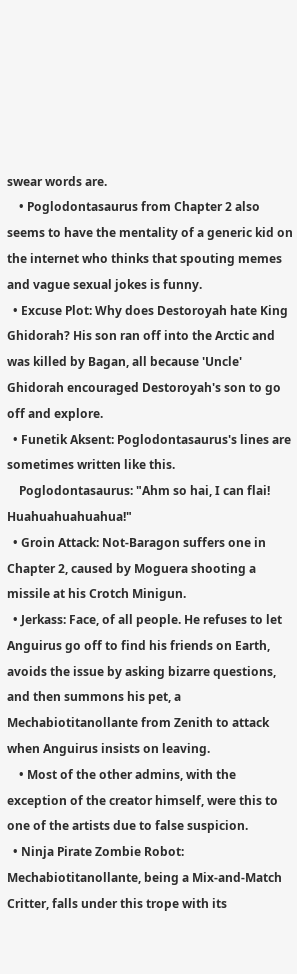swear words are.
    • Poglodontasaurus from Chapter 2 also seems to have the mentality of a generic kid on the internet who thinks that spouting memes and vague sexual jokes is funny.
  • Excuse Plot: Why does Destoroyah hate King Ghidorah? His son ran off into the Arctic and was killed by Bagan, all because 'Uncle' Ghidorah encouraged Destoroyah's son to go off and explore.
  • Funetik Aksent: Poglodontasaurus's lines are sometimes written like this.
    Poglodontasaurus: "Ahm so hai, I can flai! Huahuahuahuahua!"
  • Groin Attack: Not-Baragon suffers one in Chapter 2, caused by Moguera shooting a missile at his Crotch Minigun.
  • Jerkass: Face, of all people. He refuses to let Anguirus go off to find his friends on Earth, avoids the issue by asking bizarre questions, and then summons his pet, a Mechabiotitanollante from Zenith to attack when Anguirus insists on leaving.
    • Most of the other admins, with the exception of the creator himself, were this to one of the artists due to false suspicion.
  • Ninja Pirate Zombie Robot: Mechabiotitanollante, being a Mix-and-Match Critter, falls under this trope with its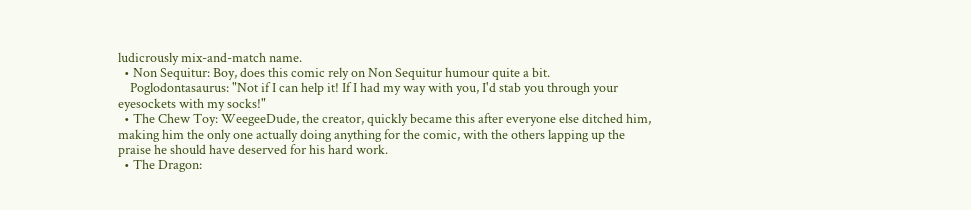ludicrously mix-and-match name.
  • Non Sequitur: Boy, does this comic rely on Non Sequitur humour quite a bit.
    Poglodontasaurus: "Not if I can help it! If I had my way with you, I'd stab you through your eyesockets with my socks!"
  • The Chew Toy: WeegeeDude, the creator, quickly became this after everyone else ditched him, making him the only one actually doing anything for the comic, with the others lapping up the praise he should have deserved for his hard work.
  • The Dragon: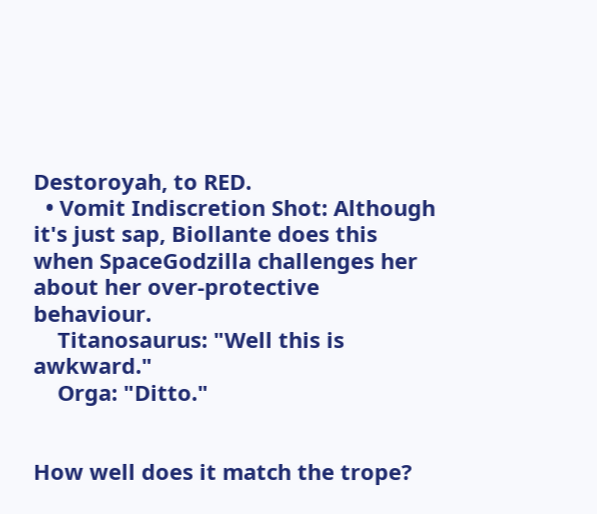Destoroyah, to RED.
  • Vomit Indiscretion Shot: Although it's just sap, Biollante does this when SpaceGodzilla challenges her about her over-protective behaviour.
    Titanosaurus: "Well this is awkward."
    Orga: "Ditto."


How well does it match the trope?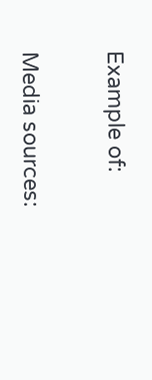Example of:


Media sources: